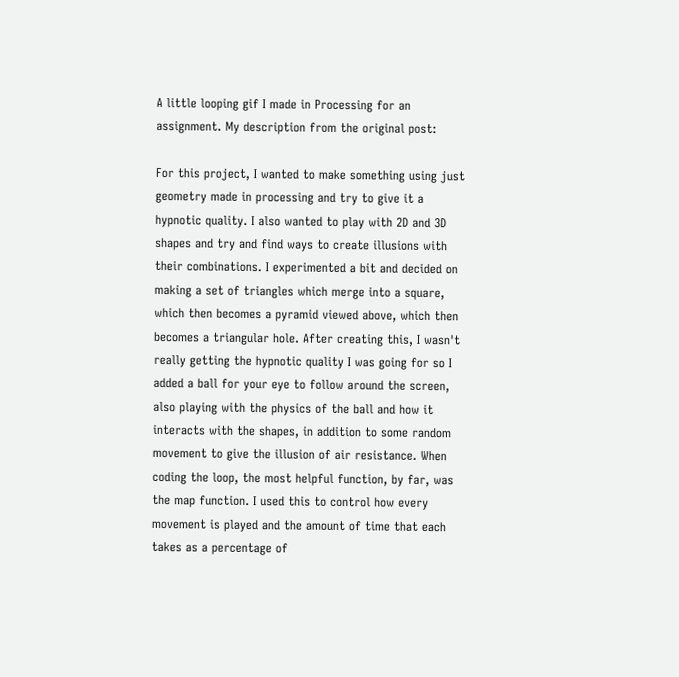A little looping gif I made in Processing for an assignment. My description from the original post:

For this project, I wanted to make something using just geometry made in processing and try to give it a hypnotic quality. I also wanted to play with 2D and 3D shapes and try and find ways to create illusions with their combinations. I experimented a bit and decided on making a set of triangles which merge into a square, which then becomes a pyramid viewed above, which then becomes a triangular hole. After creating this, I wasn't really getting the hypnotic quality I was going for so I added a ball for your eye to follow around the screen, also playing with the physics of the ball and how it interacts with the shapes, in addition to some random movement to give the illusion of air resistance. When coding the loop, the most helpful function, by far, was the map function. I used this to control how every movement is played and the amount of time that each takes as a percentage of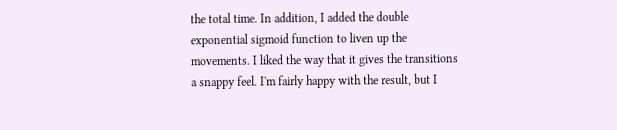the total time. In addition, I added the double exponential sigmoid function to liven up the movements. I liked the way that it gives the transitions a snappy feel. I'm fairly happy with the result, but I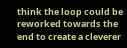think the loop could be reworked towards the end to create a cleverer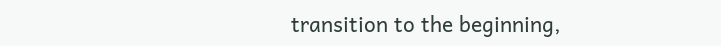transition to the beginning,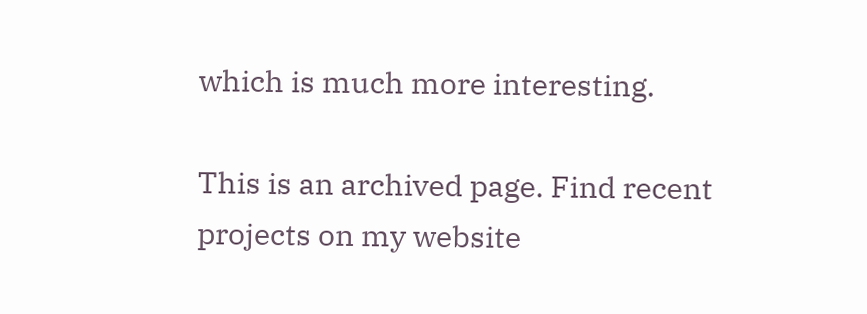which is much more interesting.

This is an archived page. Find recent projects on my website